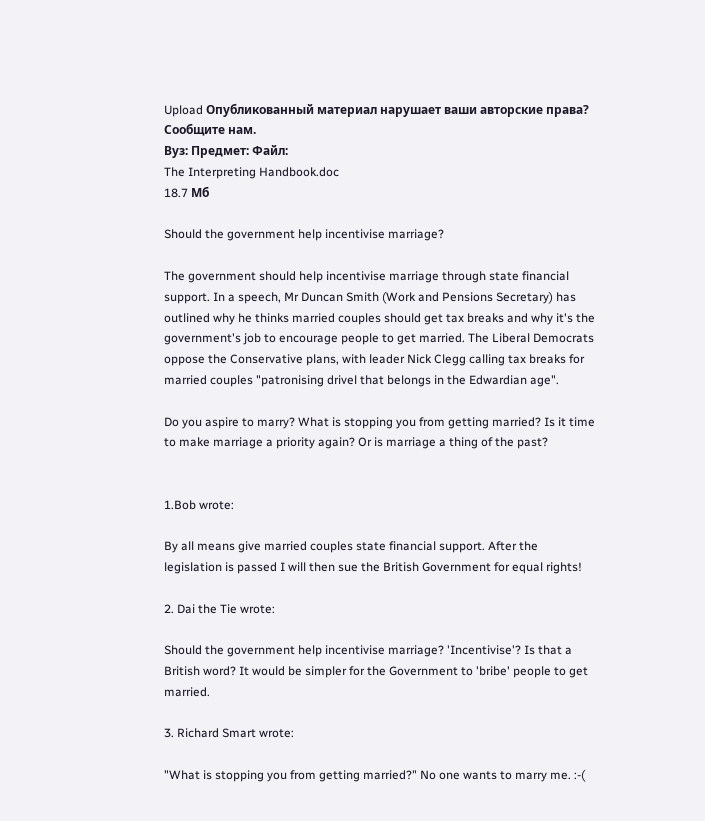Upload Опубликованный материал нарушает ваши авторские права? Сообщите нам.
Вуз: Предмет: Файл:
The Interpreting Handbook.doc
18.7 Mб

Should the government help incentivise marriage?

The government should help incentivise marriage through state financial support. In a speech, Mr Duncan Smith (Work and Pensions Secretary) has outlined why he thinks married couples should get tax breaks and why it's the government's job to encourage people to get married. The Liberal Democrats oppose the Conservative plans, with leader Nick Clegg calling tax breaks for married couples "patronising drivel that belongs in the Edwardian age".

Do you aspire to marry? What is stopping you from getting married? Is it time to make marriage a priority again? Or is marriage a thing of the past?


1.Bob wrote:

By all means give married couples state financial support. After the legislation is passed I will then sue the British Government for equal rights!

2. Dai the Tie wrote:

Should the government help incentivise marriage? 'Incentivise'? Is that a British word? It would be simpler for the Government to 'bribe' people to get married.

3. Richard Smart wrote:

"What is stopping you from getting married?" No one wants to marry me. :-(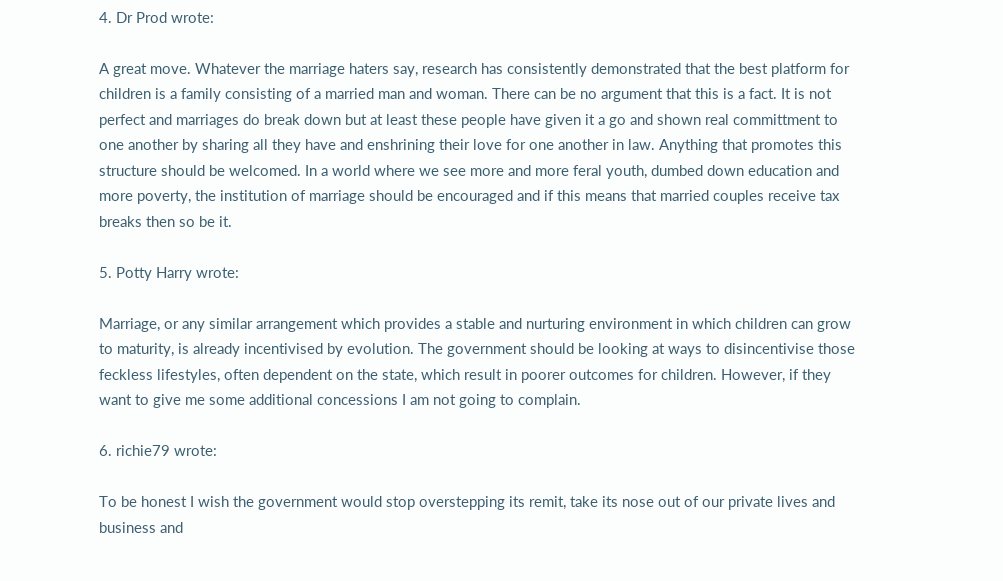4. Dr Prod wrote:

A great move. Whatever the marriage haters say, research has consistently demonstrated that the best platform for children is a family consisting of a married man and woman. There can be no argument that this is a fact. It is not perfect and marriages do break down but at least these people have given it a go and shown real committment to one another by sharing all they have and enshrining their love for one another in law. Anything that promotes this structure should be welcomed. In a world where we see more and more feral youth, dumbed down education and more poverty, the institution of marriage should be encouraged and if this means that married couples receive tax breaks then so be it.

5. Potty Harry wrote:

Marriage, or any similar arrangement which provides a stable and nurturing environment in which children can grow to maturity, is already incentivised by evolution. The government should be looking at ways to disincentivise those feckless lifestyles, often dependent on the state, which result in poorer outcomes for children. However, if they want to give me some additional concessions I am not going to complain.

6. richie79 wrote:

To be honest I wish the government would stop overstepping its remit, take its nose out of our private lives and business and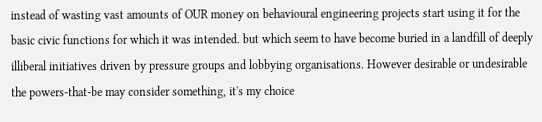instead of wasting vast amounts of OUR money on behavioural engineering projects start using it for the basic civic functions for which it was intended. but which seem to have become buried in a landfill of deeply illiberal initiatives driven by pressure groups and lobbying organisations. However desirable or undesirable the powers-that-be may consider something, it's my choice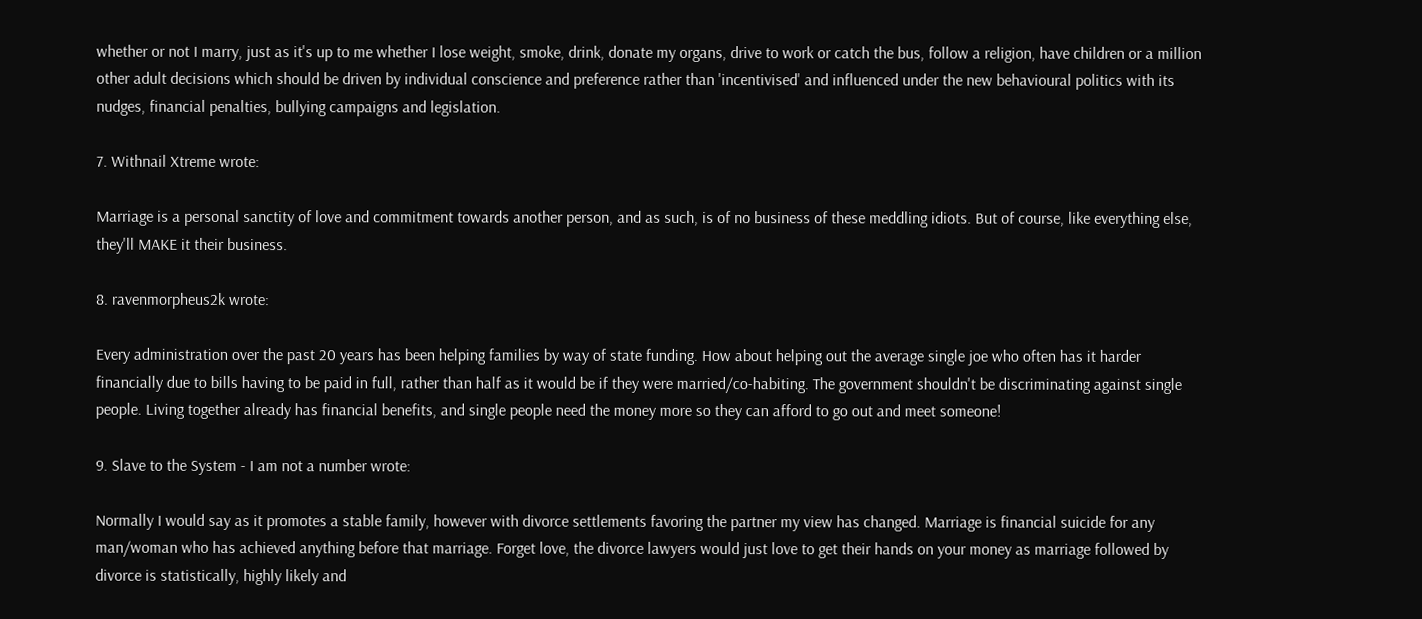whether or not I marry, just as it's up to me whether I lose weight, smoke, drink, donate my organs, drive to work or catch the bus, follow a religion, have children or a million other adult decisions which should be driven by individual conscience and preference rather than 'incentivised' and influenced under the new behavioural politics with its nudges, financial penalties, bullying campaigns and legislation.

7. Withnail Xtreme wrote:

Marriage is a personal sanctity of love and commitment towards another person, and as such, is of no business of these meddling idiots. But of course, like everything else, they'll MAKE it their business.

8. ravenmorpheus2k wrote:

Every administration over the past 20 years has been helping families by way of state funding. How about helping out the average single joe who often has it harder financially due to bills having to be paid in full, rather than half as it would be if they were married/co-habiting. The government shouldn't be discriminating against single people. Living together already has financial benefits, and single people need the money more so they can afford to go out and meet someone!

9. Slave to the System - I am not a number wrote:

Normally I would say as it promotes a stable family, however with divorce settlements favoring the partner my view has changed. Marriage is financial suicide for any man/woman who has achieved anything before that marriage. Forget love, the divorce lawyers would just love to get their hands on your money as marriage followed by divorce is statistically, highly likely and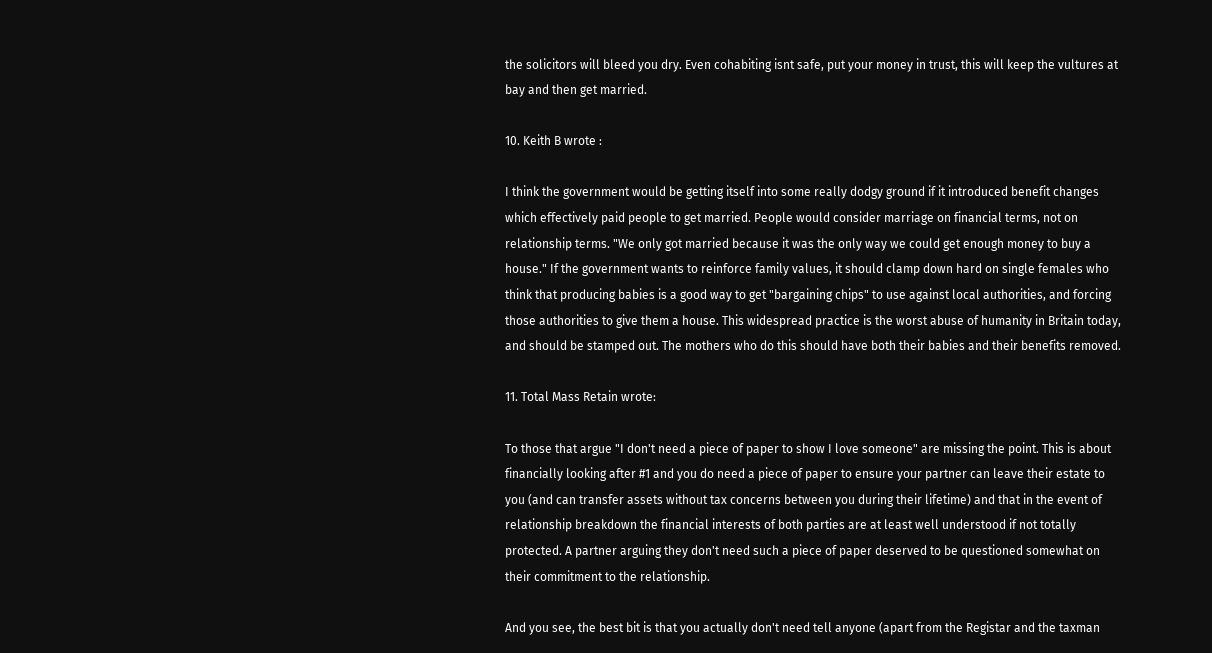the solicitors will bleed you dry. Even cohabiting isnt safe, put your money in trust, this will keep the vultures at bay and then get married.

10. Keith B wrote :

I think the government would be getting itself into some really dodgy ground if it introduced benefit changes which effectively paid people to get married. People would consider marriage on financial terms, not on relationship terms. "We only got married because it was the only way we could get enough money to buy a house." If the government wants to reinforce family values, it should clamp down hard on single females who think that producing babies is a good way to get "bargaining chips" to use against local authorities, and forcing those authorities to give them a house. This widespread practice is the worst abuse of humanity in Britain today, and should be stamped out. The mothers who do this should have both their babies and their benefits removed.

11. Total Mass Retain wrote:

To those that argue "I don't need a piece of paper to show I love someone" are missing the point. This is about financially looking after #1 and you do need a piece of paper to ensure your partner can leave their estate to you (and can transfer assets without tax concerns between you during their lifetime) and that in the event of relationship breakdown the financial interests of both parties are at least well understood if not totally protected. A partner arguing they don't need such a piece of paper deserved to be questioned somewhat on their commitment to the relationship.

And you see, the best bit is that you actually don't need tell anyone (apart from the Registar and the taxman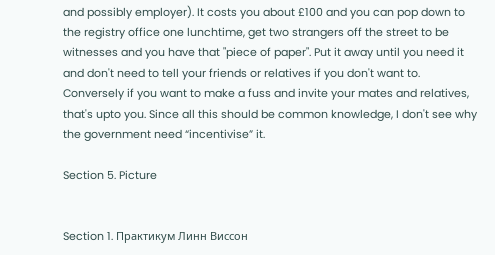and possibly employer). It costs you about £100 and you can pop down to the registry office one lunchtime, get two strangers off the street to be witnesses and you have that "piece of paper". Put it away until you need it and don't need to tell your friends or relatives if you don't want to. Conversely if you want to make a fuss and invite your mates and relatives, that's upto you. Since all this should be common knowledge, I don't see why the government need “incentivise” it.

Section 5. Picture


Section 1. Практикум Линн Виссон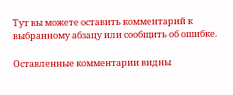Тут вы можете оставить комментарий к выбранному абзацу или сообщить об ошибке.

Оставленные комментарии видны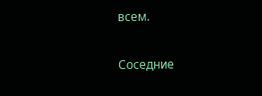всем.

Соседние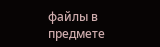файлы в предмете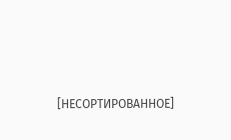[НЕСОРТИРОВАННОЕ]